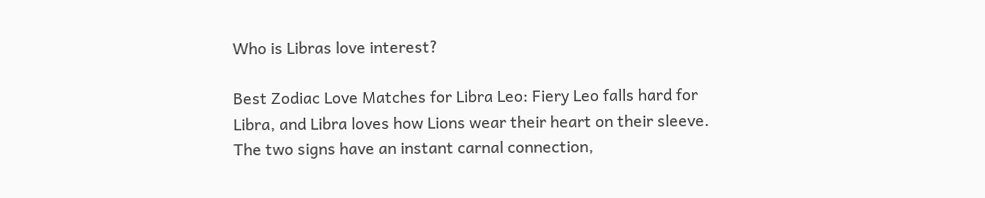Who is Libras love interest?

Best Zodiac Love Matches for Libra Leo: Fiery Leo falls hard for Libra, and Libra loves how Lions wear their heart on their sleeve. The two signs have an instant carnal connection,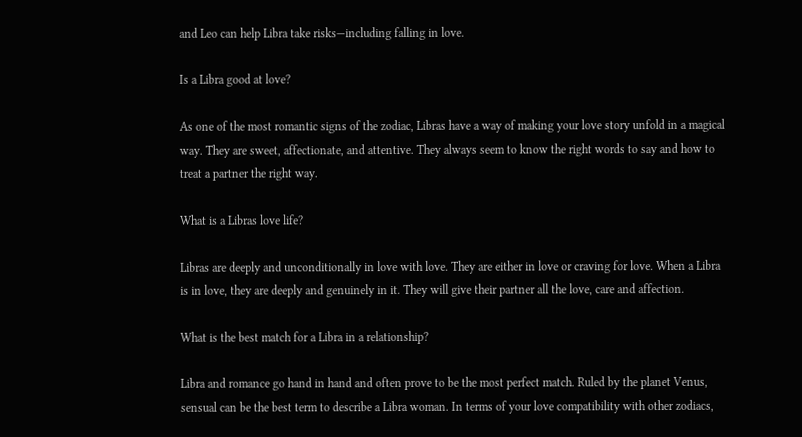and Leo can help Libra take risks—including falling in love.

Is a Libra good at love?

As one of the most romantic signs of the zodiac, Libras have a way of making your love story unfold in a magical way. They are sweet, affectionate, and attentive. They always seem to know the right words to say and how to treat a partner the right way.

What is a Libras love life?

Libras are deeply and unconditionally in love with love. They are either in love or craving for love. When a Libra is in love, they are deeply and genuinely in it. They will give their partner all the love, care and affection.

What is the best match for a Libra in a relationship?

Libra and romance go hand in hand and often prove to be the most perfect match. Ruled by the planet Venus, sensual can be the best term to describe a Libra woman. In terms of your love compatibility with other zodiacs,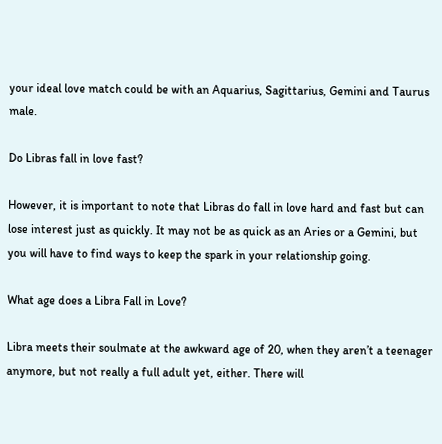your ideal love match could be with an Aquarius, Sagittarius, Gemini and Taurus male.

Do Libras fall in love fast?

However, it is important to note that Libras do fall in love hard and fast but can lose interest just as quickly. It may not be as quick as an Aries or a Gemini, but you will have to find ways to keep the spark in your relationship going.

What age does a Libra Fall in Love?

Libra meets their soulmate at the awkward age of 20, when they aren’t a teenager anymore, but not really a full adult yet, either. There will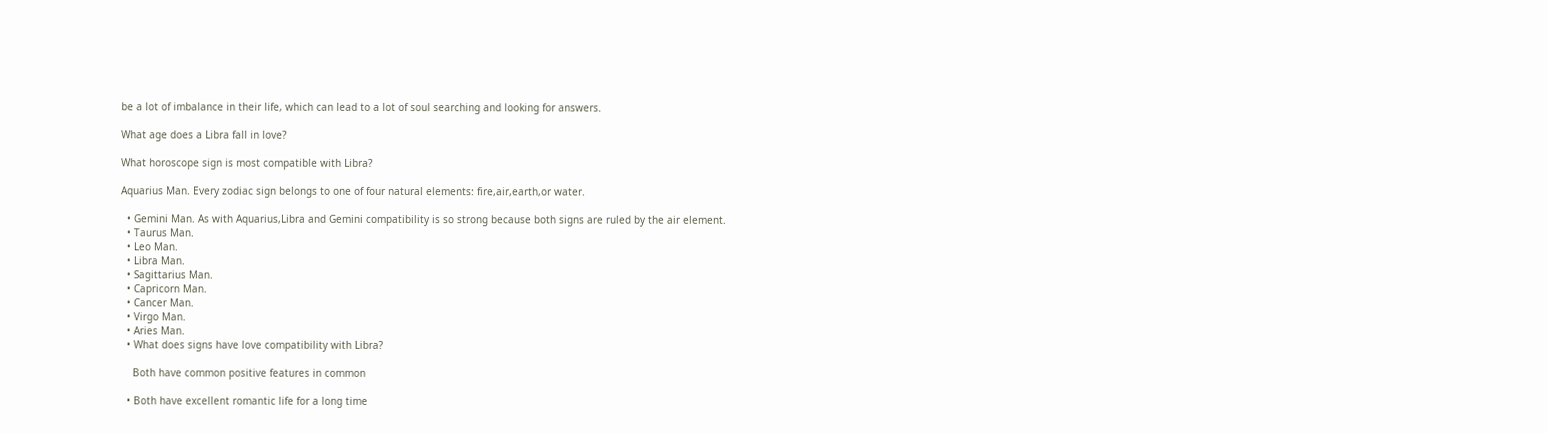be a lot of imbalance in their life, which can lead to a lot of soul searching and looking for answers.

What age does a Libra fall in love?

What horoscope sign is most compatible with Libra?

Aquarius Man. Every zodiac sign belongs to one of four natural elements: fire,air,earth,or water.

  • Gemini Man. As with Aquarius,Libra and Gemini compatibility is so strong because both signs are ruled by the air element.
  • Taurus Man.
  • Leo Man.
  • Libra Man.
  • Sagittarius Man.
  • Capricorn Man.
  • Cancer Man.
  • Virgo Man.
  • Aries Man.
  • What does signs have love compatibility with Libra?

    Both have common positive features in common

  • Both have excellent romantic life for a long time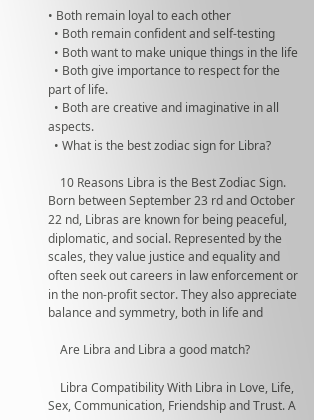• Both remain loyal to each other
  • Both remain confident and self-testing
  • Both want to make unique things in the life
  • Both give importance to respect for the part of life.
  • Both are creative and imaginative in all aspects.
  • What is the best zodiac sign for Libra?

    10 Reasons Libra is the Best Zodiac Sign. Born between September 23 rd and October 22 nd, Libras are known for being peaceful, diplomatic, and social. Represented by the scales, they value justice and equality and often seek out careers in law enforcement or in the non-profit sector. They also appreciate balance and symmetry, both in life and

    Are Libra and Libra a good match?

    Libra Compatibility With Libra in Love, Life, Sex, Communication, Friendship and Trust. A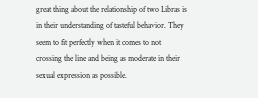great thing about the relationship of two Libras is in their understanding of tasteful behavior. They seem to fit perfectly when it comes to not crossing the line and being as moderate in their sexual expression as possible.